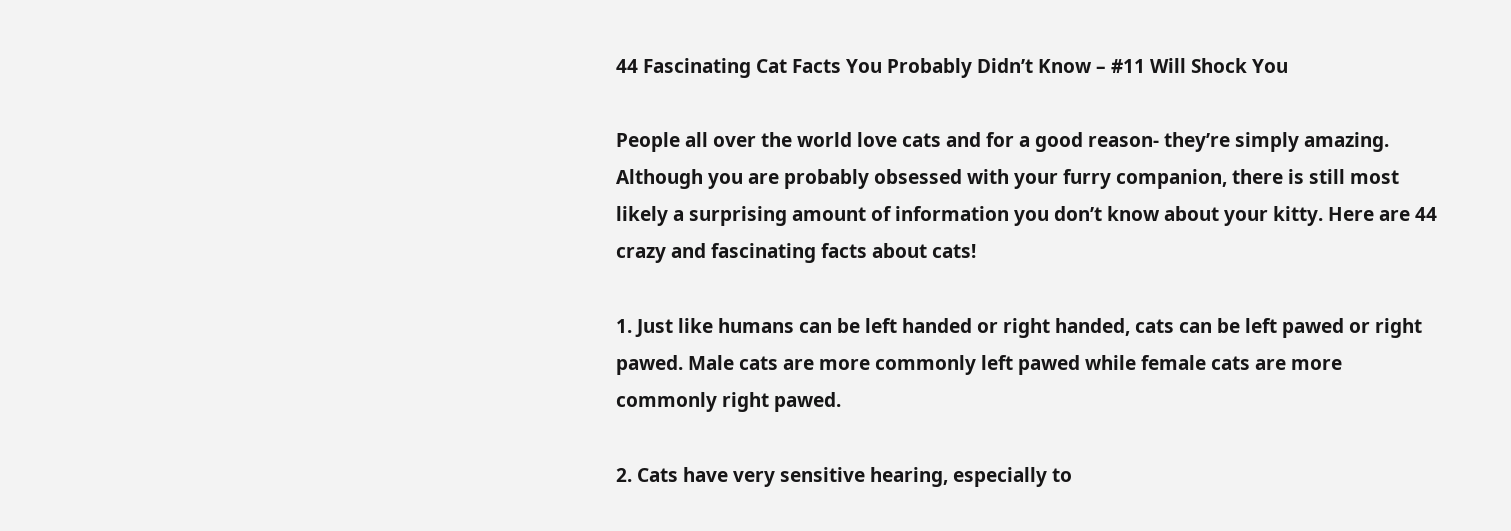44 Fascinating Cat Facts You Probably Didn’t Know – #11 Will Shock You

People all over the world love cats and for a good reason- they’re simply amazing. Although you are probably obsessed with your furry companion, there is still most likely a surprising amount of information you don’t know about your kitty. Here are 44 crazy and fascinating facts about cats!

1. Just like humans can be left handed or right handed, cats can be left pawed or right pawed. Male cats are more commonly left pawed while female cats are more commonly right pawed.

2. Cats have very sensitive hearing, especially to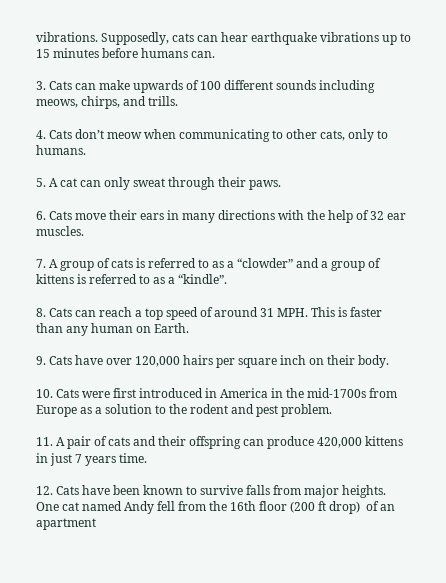vibrations. Supposedly, cats can hear earthquake vibrations up to 15 minutes before humans can.

3. Cats can make upwards of 100 different sounds including meows, chirps, and trills.

4. Cats don’t meow when communicating to other cats, only to humans.

5. A cat can only sweat through their paws.

6. Cats move their ears in many directions with the help of 32 ear muscles.

7. A group of cats is referred to as a “clowder” and a group of kittens is referred to as a “kindle”.

8. Cats can reach a top speed of around 31 MPH. This is faster than any human on Earth.

9. Cats have over 120,000 hairs per square inch on their body.

10. Cats were first introduced in America in the mid-1700s from Europe as a solution to the rodent and pest problem.

11. A pair of cats and their offspring can produce 420,000 kittens in just 7 years time.

12. Cats have been known to survive falls from major heights. One cat named Andy fell from the 16th floor (200 ft drop)  of an apartment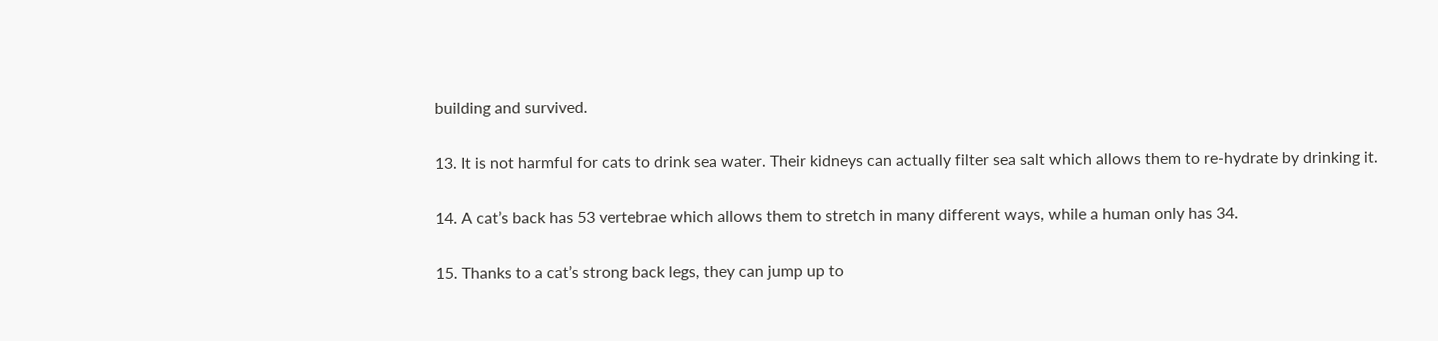building and survived.

13. It is not harmful for cats to drink sea water. Their kidneys can actually filter sea salt which allows them to re-hydrate by drinking it.

14. A cat’s back has 53 vertebrae which allows them to stretch in many different ways, while a human only has 34.

15. Thanks to a cat’s strong back legs, they can jump up to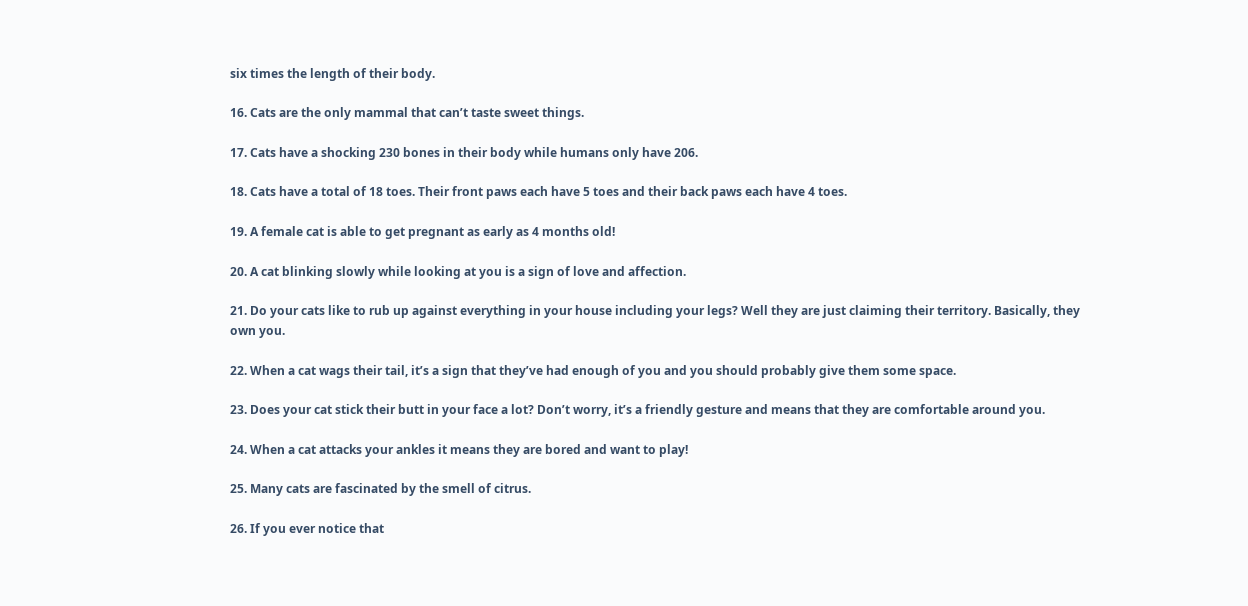six times the length of their body.

16. Cats are the only mammal that can’t taste sweet things.

17. Cats have a shocking 230 bones in their body while humans only have 206.

18. Cats have a total of 18 toes. Their front paws each have 5 toes and their back paws each have 4 toes.

19. A female cat is able to get pregnant as early as 4 months old!

20. A cat blinking slowly while looking at you is a sign of love and affection.

21. Do your cats like to rub up against everything in your house including your legs? Well they are just claiming their territory. Basically, they own you.

22. When a cat wags their tail, it’s a sign that they’ve had enough of you and you should probably give them some space.

23. Does your cat stick their butt in your face a lot? Don’t worry, it’s a friendly gesture and means that they are comfortable around you.

24. When a cat attacks your ankles it means they are bored and want to play!

25. Many cats are fascinated by the smell of citrus.

26. If you ever notice that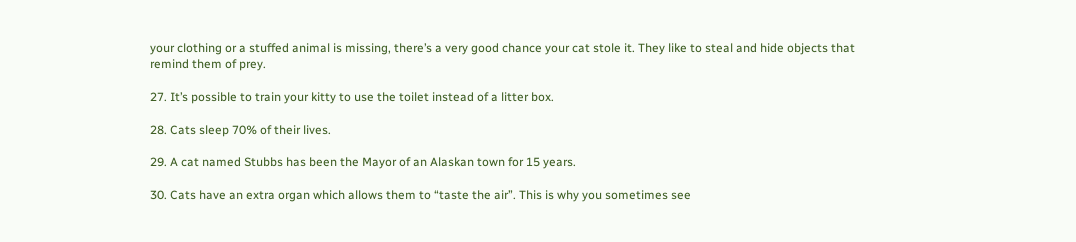your clothing or a stuffed animal is missing, there’s a very good chance your cat stole it. They like to steal and hide objects that remind them of prey.

27. It’s possible to train your kitty to use the toilet instead of a litter box.

28. Cats sleep 70% of their lives.

29. A cat named Stubbs has been the Mayor of an Alaskan town for 15 years.

30. Cats have an extra organ which allows them to “taste the air”. This is why you sometimes see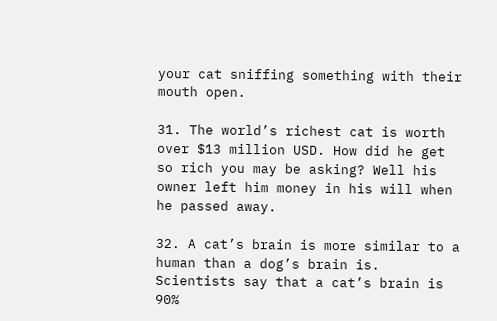your cat sniffing something with their mouth open.

31. The world’s richest cat is worth over $13 million USD. How did he get so rich you may be asking? Well his owner left him money in his will when he passed away.

32. A cat’s brain is more similar to a human than a dog’s brain is. Scientists say that a cat’s brain is 90%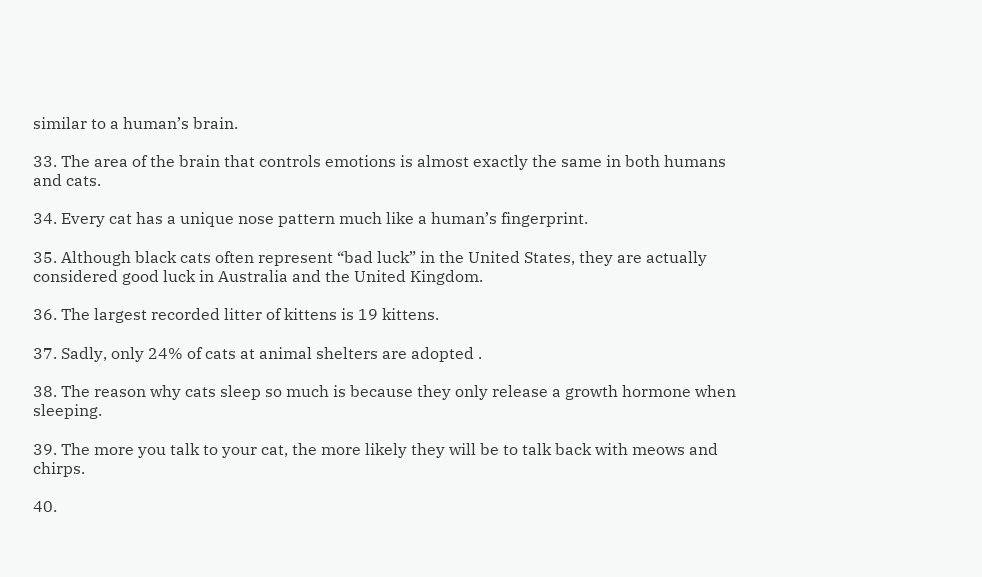similar to a human’s brain.

33. The area of the brain that controls emotions is almost exactly the same in both humans and cats.

34. Every cat has a unique nose pattern much like a human’s fingerprint.

35. Although black cats often represent “bad luck” in the United States, they are actually considered good luck in Australia and the United Kingdom.

36. The largest recorded litter of kittens is 19 kittens.

37. Sadly, only 24% of cats at animal shelters are adopted .

38. The reason why cats sleep so much is because they only release a growth hormone when sleeping.

39. The more you talk to your cat, the more likely they will be to talk back with meows and chirps.

40.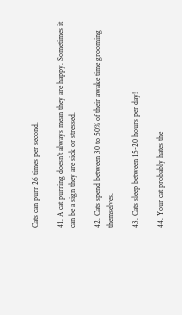Cats can purr 26 times per second.

41. A cat purring doesn’t always mean they are happy. Sometimes it can be a sign they are sick or stressed.

42. Cats spend between 30 to 50% of their awake time grooming themselves.

43. Cats sleep between 15-20 hours per day!

44. Your cat probably hates the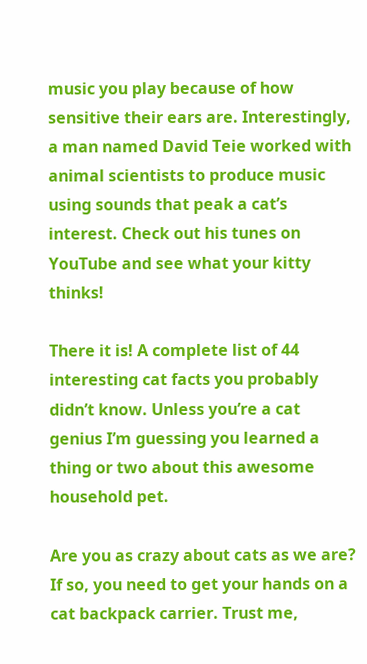music you play because of how sensitive their ears are. Interestingly, a man named David Teie worked with animal scientists to produce music using sounds that peak a cat’s interest. Check out his tunes on YouTube and see what your kitty thinks!

There it is! A complete list of 44 interesting cat facts you probably didn’t know. Unless you’re a cat genius I’m guessing you learned a thing or two about this awesome household pet.

Are you as crazy about cats as we are? If so, you need to get your hands on a cat backpack carrier. Trust me,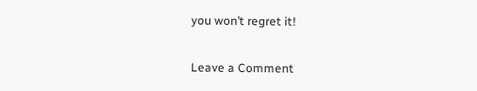you won’t regret it!

Leave a Comment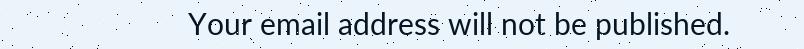Your email address will not be published.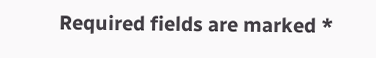Required fields are marked *